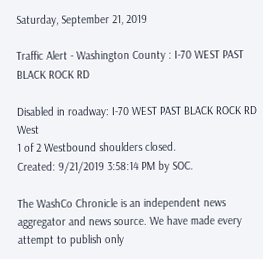Saturday, September 21, 2019

Traffic Alert - Washington County : I-70 WEST PAST BLACK ROCK RD

Disabled in roadway: I-70 WEST PAST BLACK ROCK RD West
1 of 2 Westbound shoulders closed.
Created: 9/21/2019 3:58:14 PM by SOC.

The WashCo Chronicle is an independent news aggregator and news source. We have made every attempt to publish only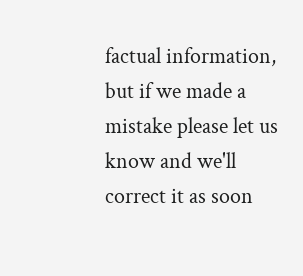factual information, but if we made a mistake please let us know and we'll correct it as soon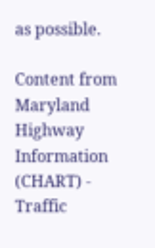as possible.

Content from Maryland Highway Information (CHART) - Traffic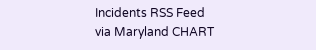Incidents RSS Feed
via Maryland CHART